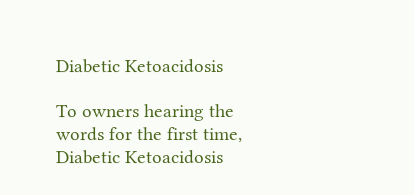Diabetic Ketoacidosis

To owners hearing the words for the first time, Diabetic Ketoacidosis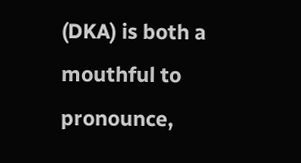(DKA) is both a mouthful to pronounce,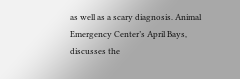as well as a scary diagnosis. Animal Emergency Center’s April Bays, discusses the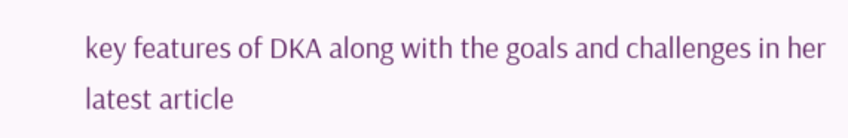key features of DKA along with the goals and challenges in her latest article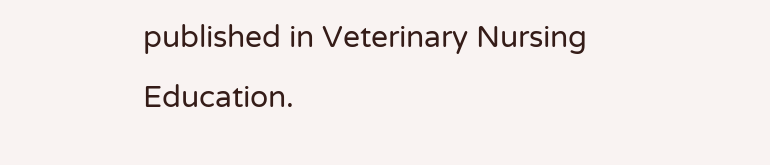published in Veterinary Nursing Education.